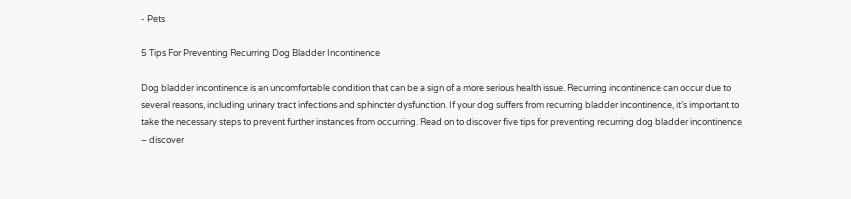- Pets

5 Tips For Preventing Recurring Dog Bladder Incontinence

Dog bladder incontinence is an uncomfortable condition that can be a sign of a more serious health issue. Recurring incontinence can occur due to several reasons, including urinary tract infections and sphincter dysfunction. If your dog suffers from recurring bladder incontinence, it’s important to take the necessary steps to prevent further instances from occurring. Read on to discover five tips for preventing recurring dog bladder incontinence – discover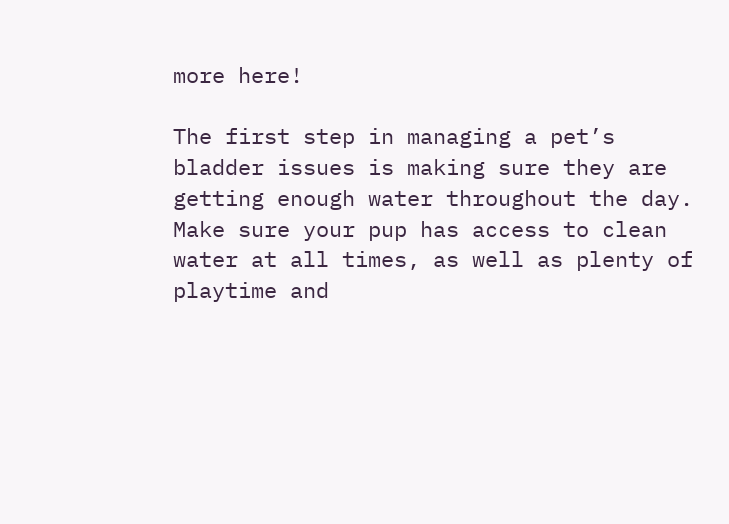more here!

The first step in managing a pet’s bladder issues is making sure they are getting enough water throughout the day. Make sure your pup has access to clean water at all times, as well as plenty of playtime and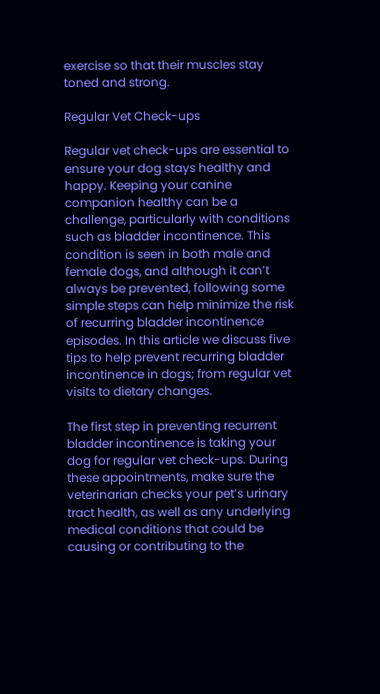exercise so that their muscles stay toned and strong.

Regular Vet Check-ups

Regular vet check-ups are essential to ensure your dog stays healthy and happy. Keeping your canine companion healthy can be a challenge, particularly with conditions such as bladder incontinence. This condition is seen in both male and female dogs, and although it can’t always be prevented, following some simple steps can help minimize the risk of recurring bladder incontinence episodes. In this article we discuss five tips to help prevent recurring bladder incontinence in dogs; from regular vet visits to dietary changes.

The first step in preventing recurrent bladder incontinence is taking your dog for regular vet check-ups. During these appointments, make sure the veterinarian checks your pet’s urinary tract health, as well as any underlying medical conditions that could be causing or contributing to the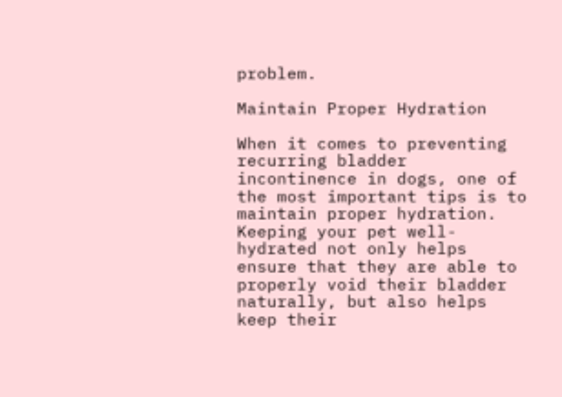problem.

Maintain Proper Hydration

When it comes to preventing recurring bladder incontinence in dogs, one of the most important tips is to maintain proper hydration. Keeping your pet well-hydrated not only helps ensure that they are able to properly void their bladder naturally, but also helps keep their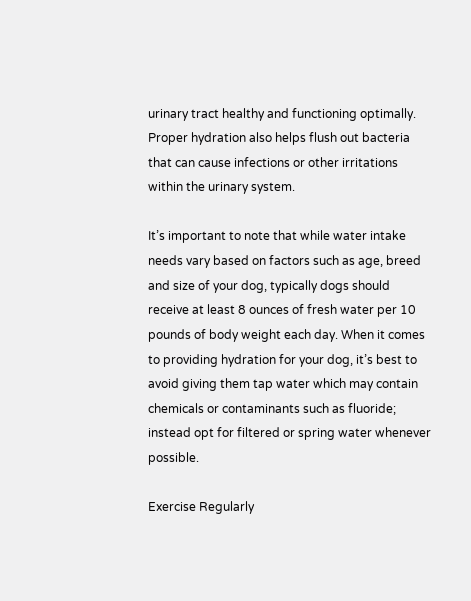urinary tract healthy and functioning optimally. Proper hydration also helps flush out bacteria that can cause infections or other irritations within the urinary system.

It’s important to note that while water intake needs vary based on factors such as age, breed and size of your dog, typically dogs should receive at least 8 ounces of fresh water per 10 pounds of body weight each day. When it comes to providing hydration for your dog, it’s best to avoid giving them tap water which may contain chemicals or contaminants such as fluoride; instead opt for filtered or spring water whenever possible.

Exercise Regularly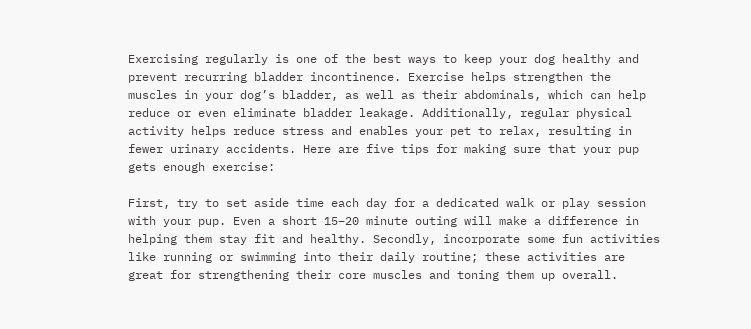Exercising regularly is one of the best ways to keep your dog healthy and prevent recurring bladder incontinence. Exercise helps strengthen the muscles in your dog’s bladder, as well as their abdominals, which can help reduce or even eliminate bladder leakage. Additionally, regular physical activity helps reduce stress and enables your pet to relax, resulting in fewer urinary accidents. Here are five tips for making sure that your pup gets enough exercise:

First, try to set aside time each day for a dedicated walk or play session with your pup. Even a short 15–20 minute outing will make a difference in helping them stay fit and healthy. Secondly, incorporate some fun activities like running or swimming into their daily routine; these activities are great for strengthening their core muscles and toning them up overall.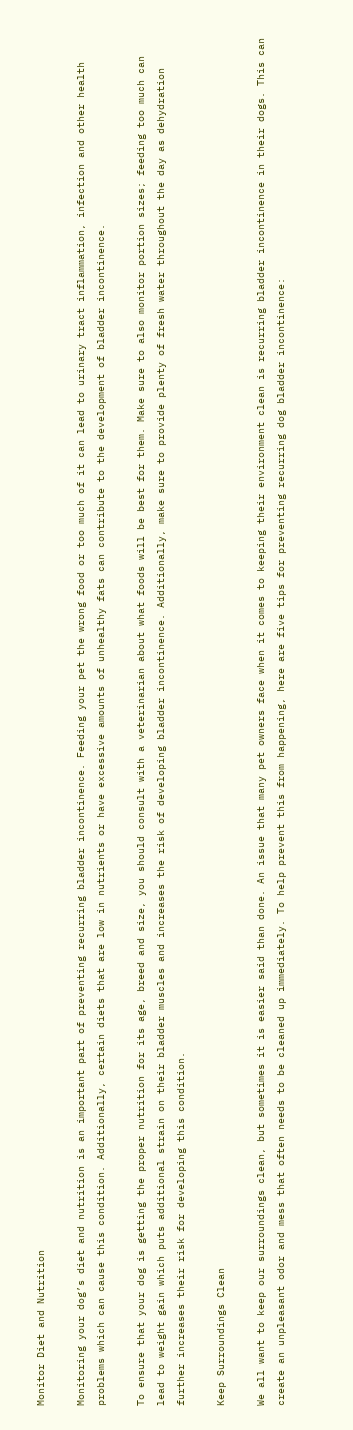Monitor Diet and Nutrition

Monitoring your dog’s diet and nutrition is an important part of preventing recurring bladder incontinence. Feeding your pet the wrong food or too much of it can lead to urinary tract inflammation, infection and other health problems which can cause this condition. Additionally, certain diets that are low in nutrients or have excessive amounts of unhealthy fats can contribute to the development of bladder incontinence.

To ensure that your dog is getting the proper nutrition for its age, breed and size, you should consult with a veterinarian about what foods will be best for them. Make sure to also monitor portion sizes; feeding too much can lead to weight gain which puts additional strain on their bladder muscles and increases the risk of developing bladder incontinence. Additionally, make sure to provide plenty of fresh water throughout the day as dehydration further increases their risk for developing this condition.

Keep Surroundings Clean

We all want to keep our surroundings clean, but sometimes it is easier said than done. An issue that many pet owners face when it comes to keeping their environment clean is recurring bladder incontinence in their dogs. This can create an unpleasant odor and mess that often needs to be cleaned up immediately. To help prevent this from happening, here are five tips for preventing recurring dog bladder incontinence: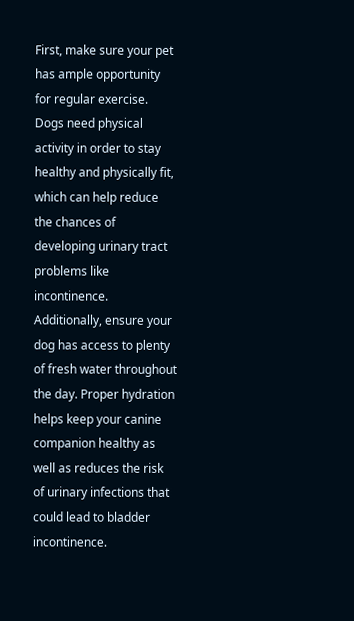First, make sure your pet has ample opportunity for regular exercise. Dogs need physical activity in order to stay healthy and physically fit, which can help reduce the chances of developing urinary tract problems like incontinence. Additionally, ensure your dog has access to plenty of fresh water throughout the day. Proper hydration helps keep your canine companion healthy as well as reduces the risk of urinary infections that could lead to bladder incontinence.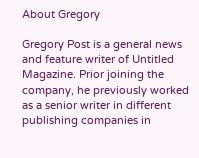About Gregory

Gregory Post is a general news and feature writer of Untitled Magazine. Prior joining the company, he previously worked as a senior writer in different publishing companies in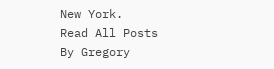New York.
Read All Posts By Gregory